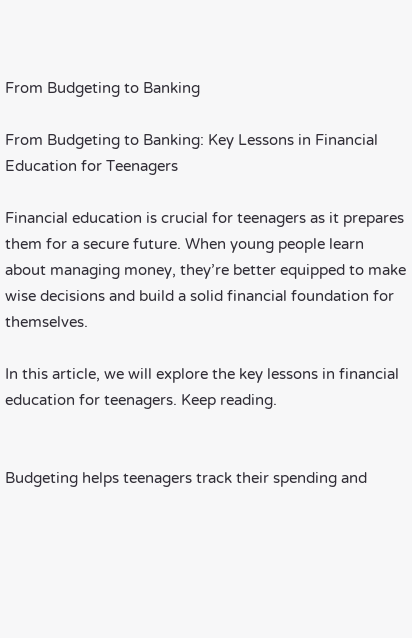From Budgeting to Banking

From Budgeting to Banking: Key Lessons in Financial Education for Teenagers

Financial education is crucial for teenagers as it prepares them for a secure future. When young people learn about managing money, they’re better equipped to make wise decisions and build a solid financial foundation for themselves.

In this article, we will explore the key lessons in financial education for teenagers. Keep reading.


Budgeting helps teenagers track their spending and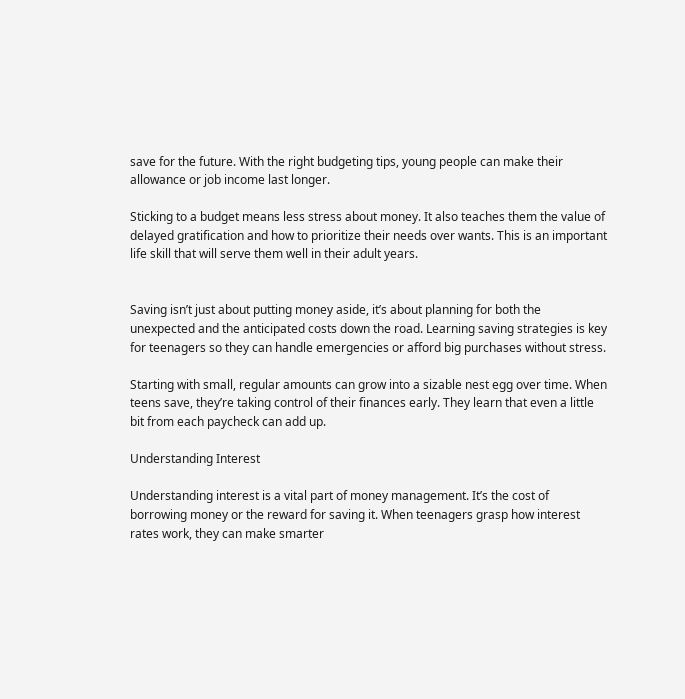save for the future. With the right budgeting tips, young people can make their allowance or job income last longer.

Sticking to a budget means less stress about money. It also teaches them the value of delayed gratification and how to prioritize their needs over wants. This is an important life skill that will serve them well in their adult years.


Saving isn’t just about putting money aside, it’s about planning for both the unexpected and the anticipated costs down the road. Learning saving strategies is key for teenagers so they can handle emergencies or afford big purchases without stress.

Starting with small, regular amounts can grow into a sizable nest egg over time. When teens save, they’re taking control of their finances early. They learn that even a little bit from each paycheck can add up.

Understanding Interest

Understanding interest is a vital part of money management. It’s the cost of borrowing money or the reward for saving it. When teenagers grasp how interest rates work, they can make smarter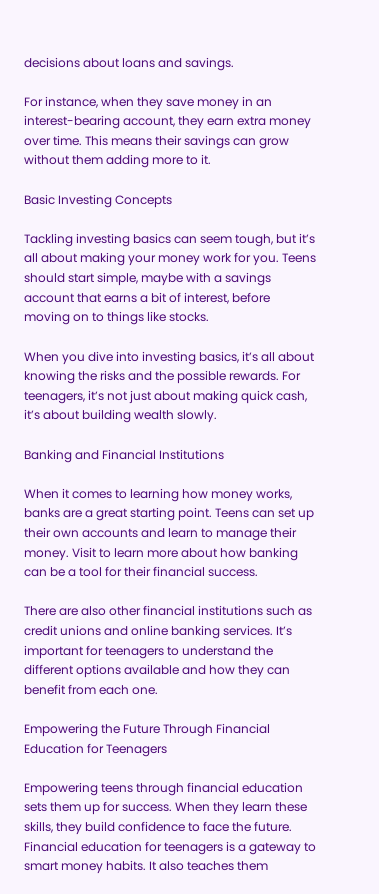decisions about loans and savings.

For instance, when they save money in an interest-bearing account, they earn extra money over time. This means their savings can grow without them adding more to it.

Basic Investing Concepts

Tackling investing basics can seem tough, but it’s all about making your money work for you. Teens should start simple, maybe with a savings account that earns a bit of interest, before moving on to things like stocks.

When you dive into investing basics, it’s all about knowing the risks and the possible rewards. For teenagers, it’s not just about making quick cash, it’s about building wealth slowly.

Banking and Financial Institutions

When it comes to learning how money works, banks are a great starting point. Teens can set up their own accounts and learn to manage their money. Visit to learn more about how banking can be a tool for their financial success.

There are also other financial institutions such as credit unions and online banking services. It’s important for teenagers to understand the different options available and how they can benefit from each one.

Empowering the Future Through Financial Education for Teenagers

Empowering teens through financial education sets them up for success. When they learn these skills, they build confidence to face the future. Financial education for teenagers is a gateway to smart money habits. It also teaches them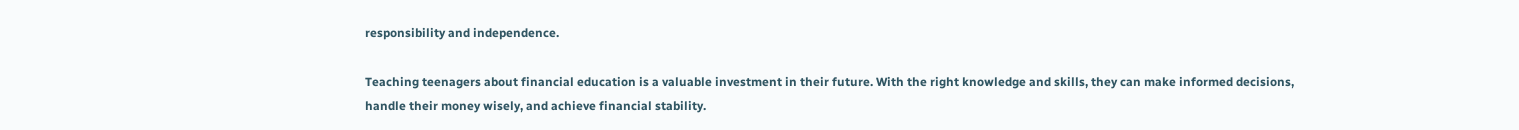responsibility and independence.

Teaching teenagers about financial education is a valuable investment in their future. With the right knowledge and skills, they can make informed decisions, handle their money wisely, and achieve financial stability.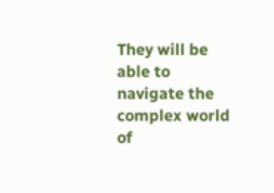They will be able to navigate the complex world of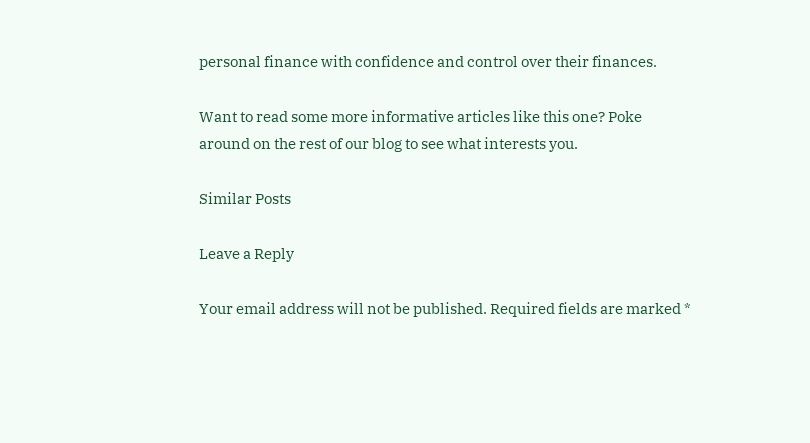personal finance with confidence and control over their finances.

Want to read some more informative articles like this one? Poke around on the rest of our blog to see what interests you.

Similar Posts

Leave a Reply

Your email address will not be published. Required fields are marked *